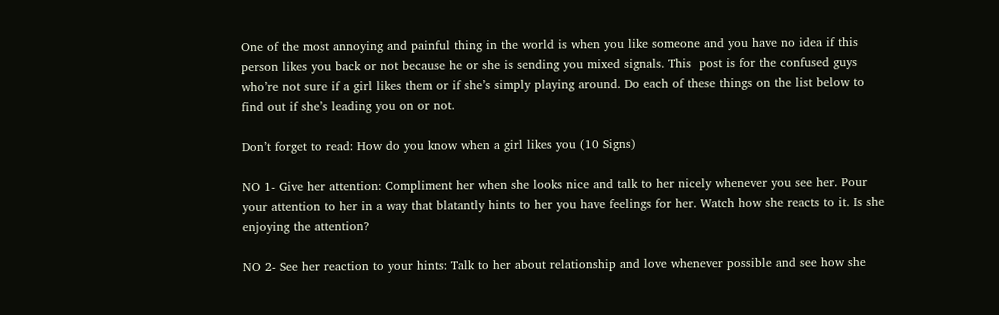One of the most annoying and painful thing in the world is when you like someone and you have no idea if this person likes you back or not because he or she is sending you mixed signals. This  post is for the confused guys who’re not sure if a girl likes them or if she’s simply playing around. Do each of these things on the list below to find out if she’s leading you on or not.

Don’t forget to read: How do you know when a girl likes you (10 Signs)

NO 1- Give her attention: Compliment her when she looks nice and talk to her nicely whenever you see her. Pour your attention to her in a way that blatantly hints to her you have feelings for her. Watch how she reacts to it. Is she enjoying the attention?

NO 2- See her reaction to your hints: Talk to her about relationship and love whenever possible and see how she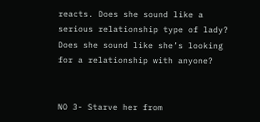reacts. Does she sound like a serious relationship type of lady? Does she sound like she’s looking for a relationship with anyone?


NO 3- Starve her from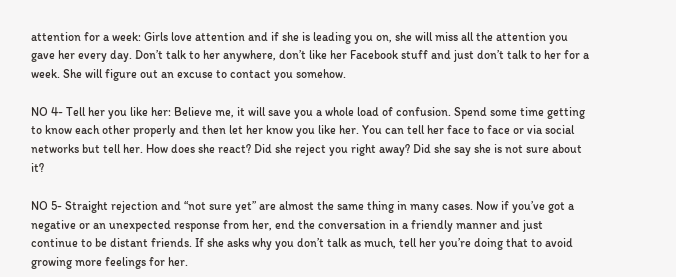attention for a week: Girls love attention and if she is leading you on, she will miss all the attention you gave her every day. Don’t talk to her anywhere, don’t like her Facebook stuff and just don’t talk to her for a week. She will figure out an excuse to contact you somehow.

NO 4- Tell her you like her: Believe me, it will save you a whole load of confusion. Spend some time getting to know each other properly and then let her know you like her. You can tell her face to face or via social networks but tell her. How does she react? Did she reject you right away? Did she say she is not sure about it?

NO 5- Straight rejection and “not sure yet” are almost the same thing in many cases. Now if you’ve got a negative or an unexpected response from her, end the conversation in a friendly manner and just continue to be distant friends. If she asks why you don’t talk as much, tell her you’re doing that to avoid growing more feelings for her.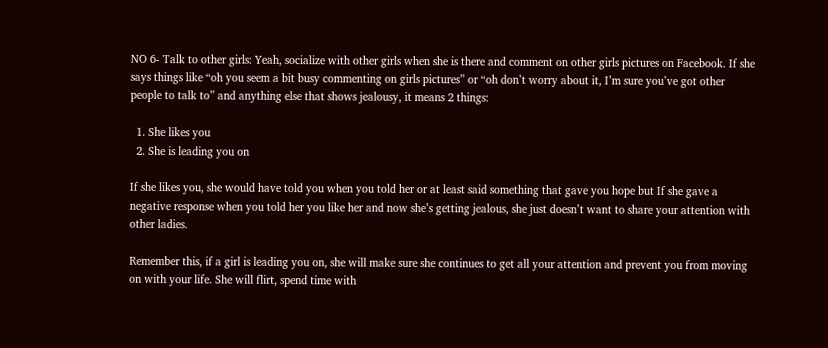NO 6- Talk to other girls: Yeah, socialize with other girls when she is there and comment on other girls pictures on Facebook. If she says things like “oh you seem a bit busy commenting on girls pictures” or “oh don’t worry about it, I’m sure you’ve got other people to talk to” and anything else that shows jealousy, it means 2 things:

  1. She likes you
  2. She is leading you on

If she likes you, she would have told you when you told her or at least said something that gave you hope but If she gave a negative response when you told her you like her and now she’s getting jealous, she just doesn’t want to share your attention with other ladies.

Remember this, if a girl is leading you on, she will make sure she continues to get all your attention and prevent you from moving on with your life. She will flirt, spend time with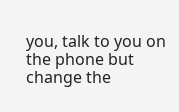you, talk to you on the phone but change the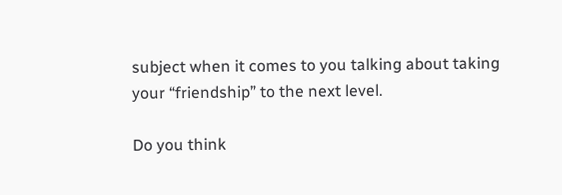subject when it comes to you talking about taking your “friendship” to the next level.

Do you think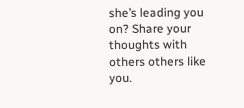she’s leading you on? Share your thoughts with others others like you.